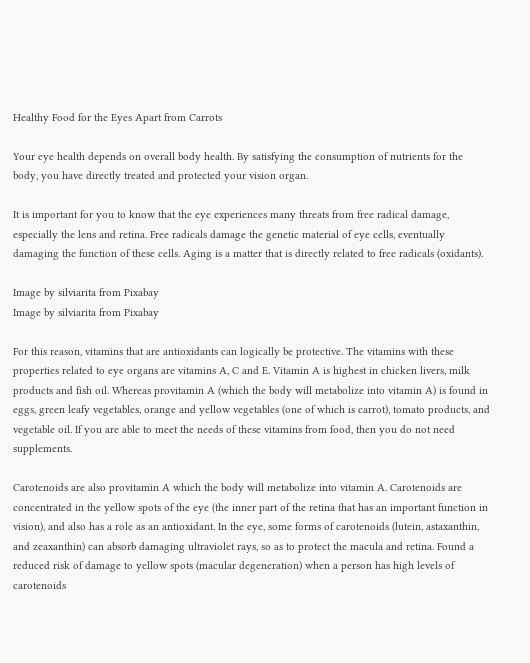Healthy Food for the Eyes Apart from Carrots

Your eye health depends on overall body health. By satisfying the consumption of nutrients for the body, you have directly treated and protected your vision organ.

It is important for you to know that the eye experiences many threats from free radical damage, especially the lens and retina. Free radicals damage the genetic material of eye cells, eventually damaging the function of these cells. Aging is a matter that is directly related to free radicals (oxidants).

Image by silviarita from Pixabay
Image by silviarita from Pixabay

For this reason, vitamins that are antioxidants can logically be protective. The vitamins with these properties related to eye organs are vitamins A, C and E. Vitamin A is highest in chicken livers, milk products and fish oil. Whereas provitamin A (which the body will metabolize into vitamin A) is found in eggs, green leafy vegetables, orange and yellow vegetables (one of which is carrot), tomato products, and vegetable oil. If you are able to meet the needs of these vitamins from food, then you do not need supplements.

Carotenoids are also provitamin A which the body will metabolize into vitamin A. Carotenoids are concentrated in the yellow spots of the eye (the inner part of the retina that has an important function in vision), and also has a role as an antioxidant. In the eye, some forms of carotenoids (lutein, astaxanthin, and zeaxanthin) can absorb damaging ultraviolet rays, so as to protect the macula and retina. Found a reduced risk of damage to yellow spots (macular degeneration) when a person has high levels of carotenoids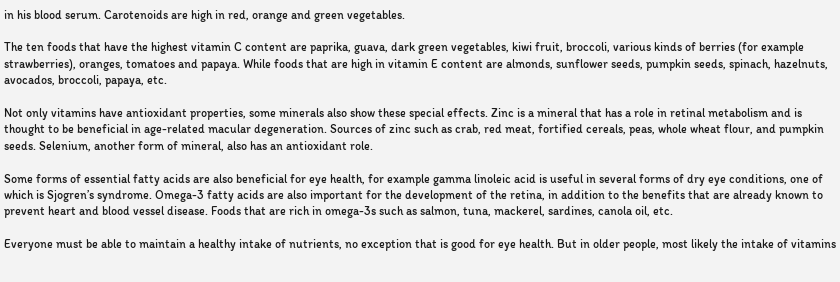in his blood serum. Carotenoids are high in red, orange and green vegetables.

The ten foods that have the highest vitamin C content are paprika, guava, dark green vegetables, kiwi fruit, broccoli, various kinds of berries (for example strawberries), oranges, tomatoes and papaya. While foods that are high in vitamin E content are almonds, sunflower seeds, pumpkin seeds, spinach, hazelnuts, avocados, broccoli, papaya, etc.

Not only vitamins have antioxidant properties, some minerals also show these special effects. Zinc is a mineral that has a role in retinal metabolism and is thought to be beneficial in age-related macular degeneration. Sources of zinc such as crab, red meat, fortified cereals, peas, whole wheat flour, and pumpkin seeds. Selenium, another form of mineral, also has an antioxidant role.

Some forms of essential fatty acids are also beneficial for eye health, for example gamma linoleic acid is useful in several forms of dry eye conditions, one of which is Sjogren’s syndrome. Omega-3 fatty acids are also important for the development of the retina, in addition to the benefits that are already known to prevent heart and blood vessel disease. Foods that are rich in omega-3s such as salmon, tuna, mackerel, sardines, canola oil, etc.

Everyone must be able to maintain a healthy intake of nutrients, no exception that is good for eye health. But in older people, most likely the intake of vitamins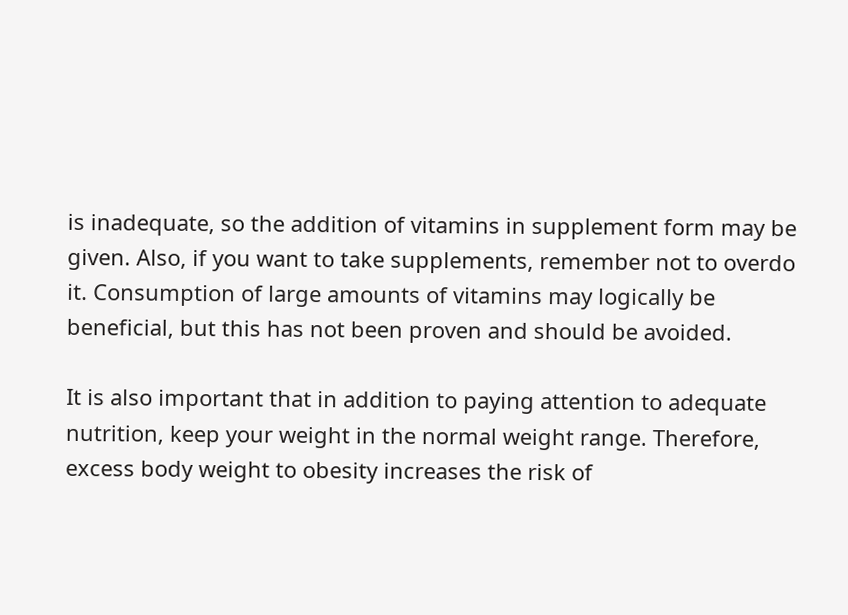is inadequate, so the addition of vitamins in supplement form may be given. Also, if you want to take supplements, remember not to overdo it. Consumption of large amounts of vitamins may logically be beneficial, but this has not been proven and should be avoided.

It is also important that in addition to paying attention to adequate nutrition, keep your weight in the normal weight range. Therefore, excess body weight to obesity increases the risk of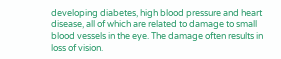developing diabetes, high blood pressure and heart disease, all of which are related to damage to small blood vessels in the eye. The damage often results in loss of vision.